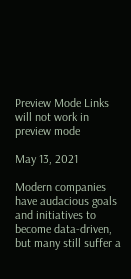Preview Mode Links will not work in preview mode

May 13, 2021

Modern companies have audacious goals and initiatives to become data-driven, but many still suffer a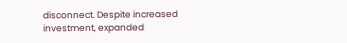disconnect. Despite increased investment, expanded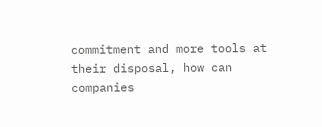commitment and more tools at their disposal, how can companies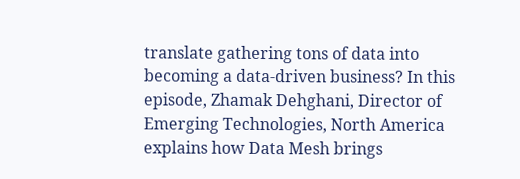translate gathering tons of data into becoming a data-driven business? In this episode, Zhamak Dehghani, Director of Emerging Technologies, North America explains how Data Mesh brings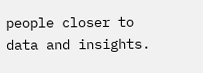people closer to data and insights.